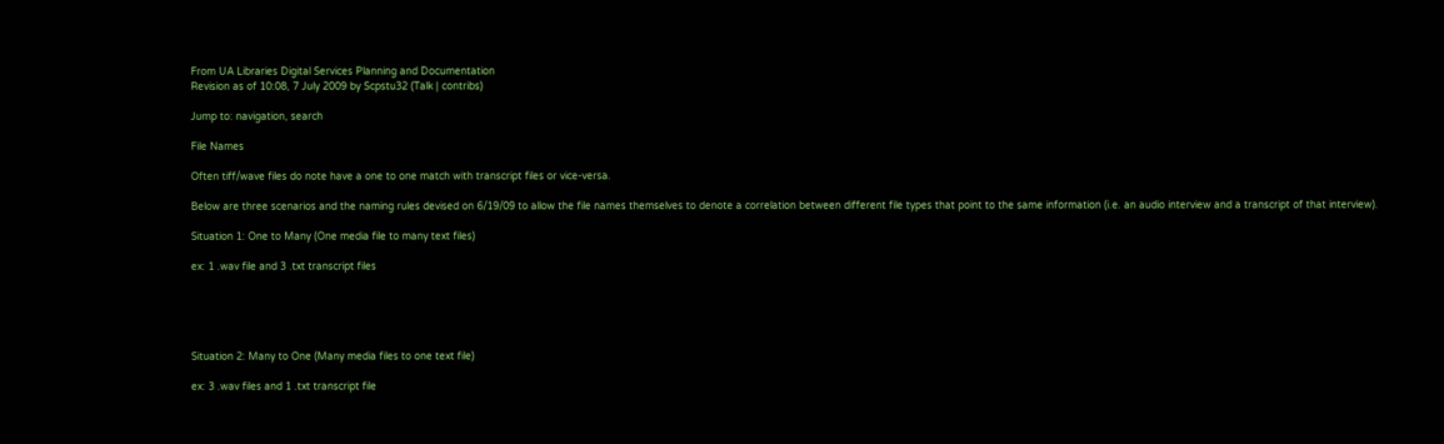From UA Libraries Digital Services Planning and Documentation
Revision as of 10:08, 7 July 2009 by Scpstu32 (Talk | contribs)

Jump to: navigation, search

File Names

Often tiff/wave files do note have a one to one match with transcript files or vice-versa.

Below are three scenarios and the naming rules devised on 6/19/09 to allow the file names themselves to denote a correlation between different file types that point to the same information (i.e. an audio interview and a transcript of that interview).

Situation 1: One to Many (One media file to many text files)

ex: 1 .wav file and 3 .txt transcript files





Situation 2: Many to One (Many media files to one text file)

ex: 3 .wav files and 1 .txt transcript file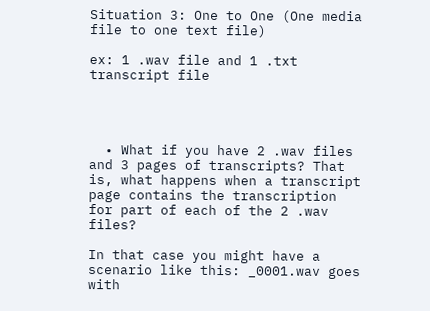Situation 3: One to One (One media file to one text file)

ex: 1 .wav file and 1 .txt transcript file




  • What if you have 2 .wav files and 3 pages of transcripts? That is, what happens when a transcript page contains the transcription for part of each of the 2 .wav files?

In that case you might have a scenario like this: _0001.wav goes with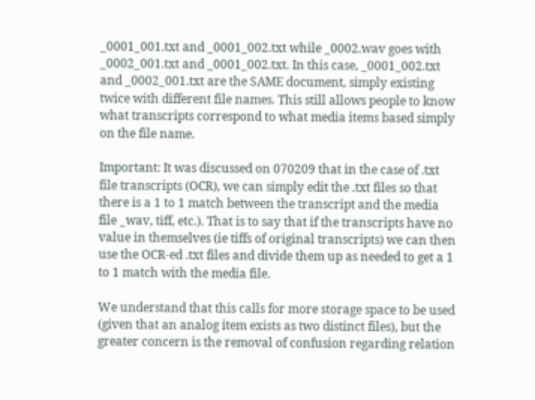_0001_001.txt and _0001_002.txt while _0002.wav goes with _0002_001.txt and _0001_002.txt. In this case, _0001_002.txt and _0002_001.txt are the SAME document, simply existing twice with different file names. This still allows people to know what transcripts correspond to what media items based simply on the file name.

Important: It was discussed on 070209 that in the case of .txt file transcripts (OCR), we can simply edit the .txt files so that there is a 1 to 1 match between the transcript and the media file _wav, tiff, etc.). That is to say that if the transcripts have no value in themselves (ie tiffs of original transcripts) we can then use the OCR-ed .txt files and divide them up as needed to get a 1 to 1 match with the media file.

We understand that this calls for more storage space to be used (given that an analog item exists as two distinct files), but the greater concern is the removal of confusion regarding relation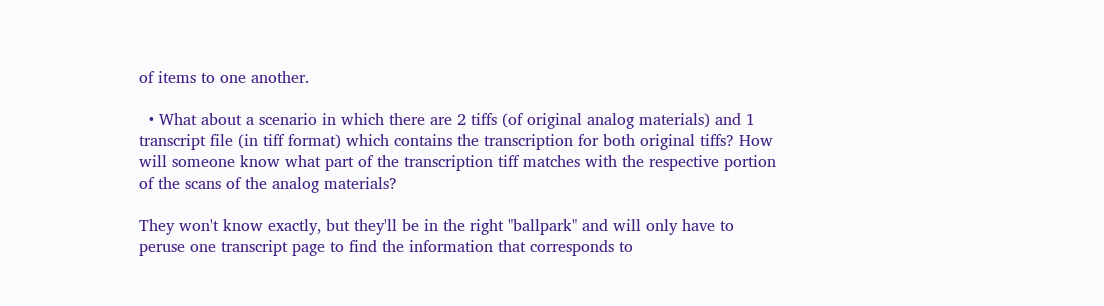of items to one another.

  • What about a scenario in which there are 2 tiffs (of original analog materials) and 1 transcript file (in tiff format) which contains the transcription for both original tiffs? How will someone know what part of the transcription tiff matches with the respective portion of the scans of the analog materials?

They won't know exactly, but they'll be in the right "ballpark" and will only have to peruse one transcript page to find the information that corresponds to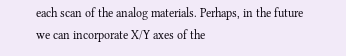each scan of the analog materials. Perhaps, in the future we can incorporate X/Y axes of the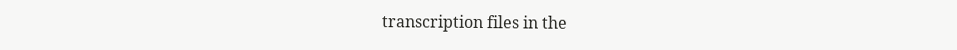transcription files in the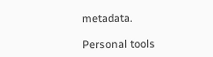metadata.

Personal tools